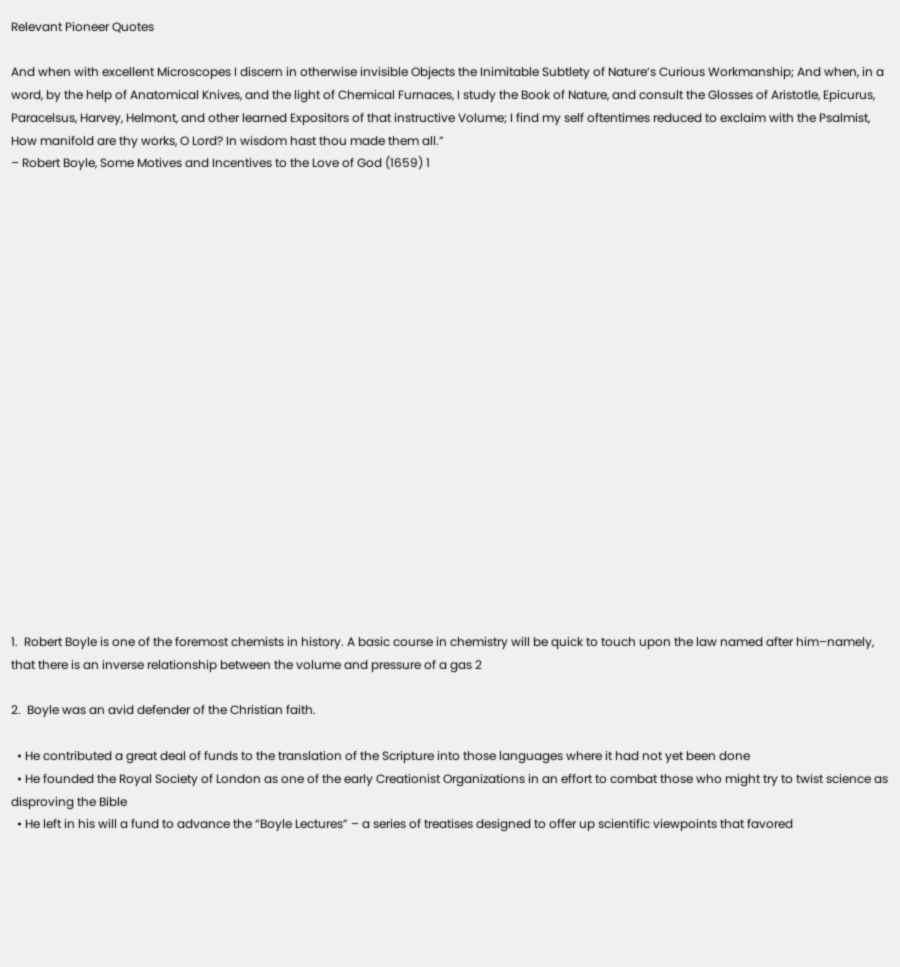Relevant Pioneer Quotes

And when with excellent Microscopes I discern in otherwise invisible Objects the Inimitable Subtlety of Nature’s Curious Workmanship; And when, in a word, by the help of Anatomical Knives, and the light of Chemical Furnaces, I study the Book of Nature, and consult the Glosses of Aristotle, Epicurus, Paracelsus, Harvey, Helmont, and other learned Expositors of that instructive Volume; I find my self oftentimes reduced to exclaim with the Psalmist, How manifold are thy works, O Lord? In wisdom hast thou made them all.”
– Robert Boyle, Some Motives and Incentives to the Love of God (1659) 1




















1.  Robert Boyle is one of the foremost chemists in history. A basic course in chemistry will be quick to touch upon the law named after him–namely, that there is an inverse relationship between the volume and pressure of a gas 2

2.  Boyle was an avid defender of the Christian faith.

  • He contributed a great deal of funds to the translation of the Scripture into those languages where it had not yet been done
  • He founded the Royal Society of London as one of the early Creationist Organizations in an effort to combat those who might try to twist science as disproving the Bible
  • He left in his will a fund to advance the “Boyle Lectures” – a series of treatises designed to offer up scientific viewpoints that favored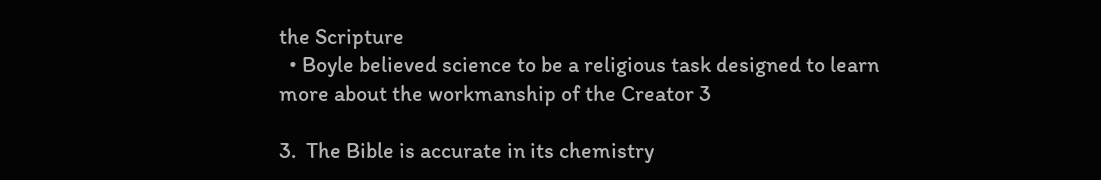the Scripture
  • Boyle believed science to be a religious task designed to learn more about the workmanship of the Creator 3

3.  The Bible is accurate in its chemistry